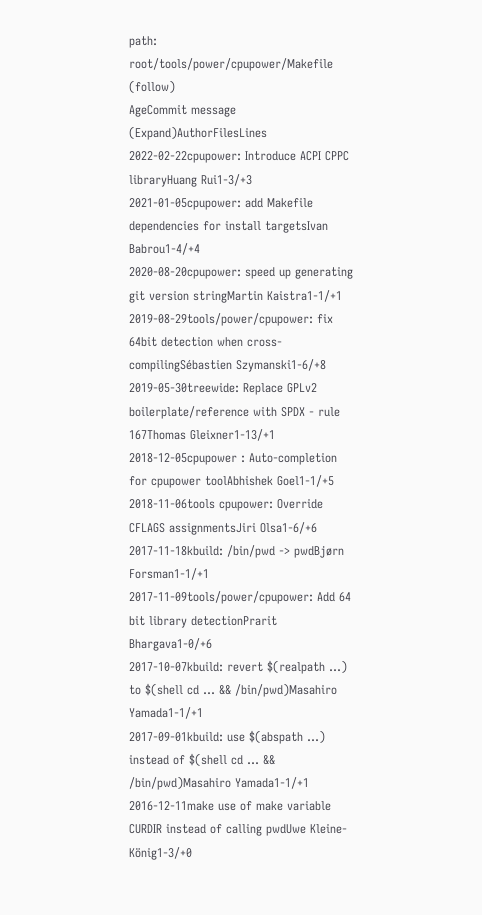path: root/tools/power/cpupower/Makefile (follow)
AgeCommit message (Expand)AuthorFilesLines
2022-02-22cpupower: Introduce ACPI CPPC libraryHuang Rui1-3/+3
2021-01-05cpupower: add Makefile dependencies for install targetsIvan Babrou1-4/+4
2020-08-20cpupower: speed up generating git version stringMartin Kaistra1-1/+1
2019-08-29tools/power/cpupower: fix 64bit detection when cross-compilingSébastien Szymanski1-6/+8
2019-05-30treewide: Replace GPLv2 boilerplate/reference with SPDX - rule 167Thomas Gleixner1-13/+1
2018-12-05cpupower : Auto-completion for cpupower toolAbhishek Goel1-1/+5
2018-11-06tools cpupower: Override CFLAGS assignmentsJiri Olsa1-6/+6
2017-11-18kbuild: /bin/pwd -> pwdBjørn Forsman1-1/+1
2017-11-09tools/power/cpupower: Add 64 bit library detectionPrarit Bhargava1-0/+6
2017-10-07kbuild: revert $(realpath ...) to $(shell cd ... && /bin/pwd)Masahiro Yamada1-1/+1
2017-09-01kbuild: use $(abspath ...) instead of $(shell cd ... && /bin/pwd)Masahiro Yamada1-1/+1
2016-12-11make use of make variable CURDIR instead of calling pwdUwe Kleine-König1-3/+0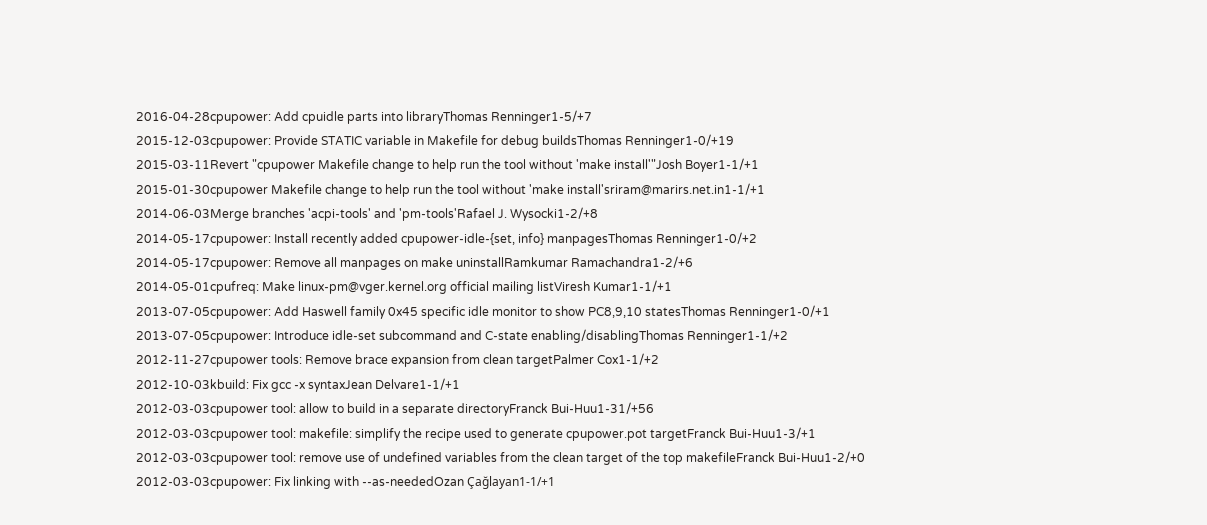2016-04-28cpupower: Add cpuidle parts into libraryThomas Renninger1-5/+7
2015-12-03cpupower: Provide STATIC variable in Makefile for debug buildsThomas Renninger1-0/+19
2015-03-11Revert "cpupower Makefile change to help run the tool without 'make install'"Josh Boyer1-1/+1
2015-01-30cpupower Makefile change to help run the tool without 'make install'sriram@marirs.net.in1-1/+1
2014-06-03Merge branches 'acpi-tools' and 'pm-tools'Rafael J. Wysocki1-2/+8
2014-05-17cpupower: Install recently added cpupower-idle-{set, info} manpagesThomas Renninger1-0/+2
2014-05-17cpupower: Remove all manpages on make uninstallRamkumar Ramachandra1-2/+6
2014-05-01cpufreq: Make linux-pm@vger.kernel.org official mailing listViresh Kumar1-1/+1
2013-07-05cpupower: Add Haswell family 0x45 specific idle monitor to show PC8,9,10 statesThomas Renninger1-0/+1
2013-07-05cpupower: Introduce idle-set subcommand and C-state enabling/disablingThomas Renninger1-1/+2
2012-11-27cpupower tools: Remove brace expansion from clean targetPalmer Cox1-1/+2
2012-10-03kbuild: Fix gcc -x syntaxJean Delvare1-1/+1
2012-03-03cpupower tool: allow to build in a separate directoryFranck Bui-Huu1-31/+56
2012-03-03cpupower tool: makefile: simplify the recipe used to generate cpupower.pot targetFranck Bui-Huu1-3/+1
2012-03-03cpupower tool: remove use of undefined variables from the clean target of the top makefileFranck Bui-Huu1-2/+0
2012-03-03cpupower: Fix linking with --as-neededOzan Çağlayan1-1/+1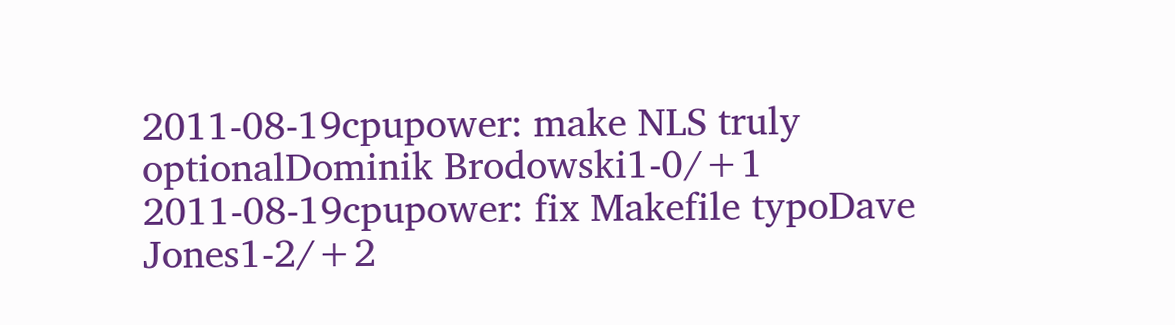2011-08-19cpupower: make NLS truly optionalDominik Brodowski1-0/+1
2011-08-19cpupower: fix Makefile typoDave Jones1-2/+2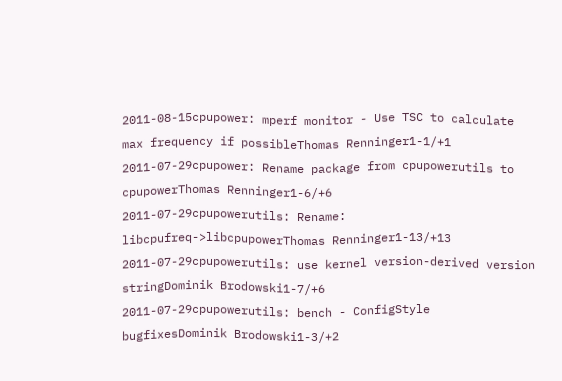2011-08-15cpupower: mperf monitor - Use TSC to calculate max frequency if possibleThomas Renninger1-1/+1
2011-07-29cpupower: Rename package from cpupowerutils to cpupowerThomas Renninger1-6/+6
2011-07-29cpupowerutils: Rename: libcpufreq->libcpupowerThomas Renninger1-13/+13
2011-07-29cpupowerutils: use kernel version-derived version stringDominik Brodowski1-7/+6
2011-07-29cpupowerutils: bench - ConfigStyle bugfixesDominik Brodowski1-3/+2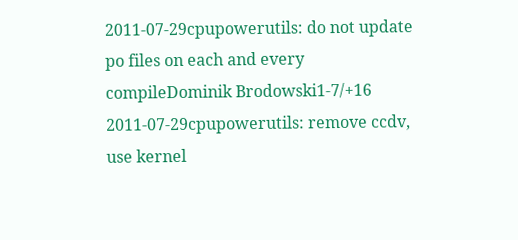2011-07-29cpupowerutils: do not update po files on each and every compileDominik Brodowski1-7/+16
2011-07-29cpupowerutils: remove ccdv, use kernel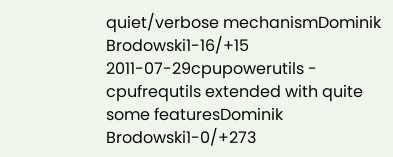quiet/verbose mechanismDominik Brodowski1-16/+15
2011-07-29cpupowerutils - cpufrequtils extended with quite some featuresDominik Brodowski1-0/+273